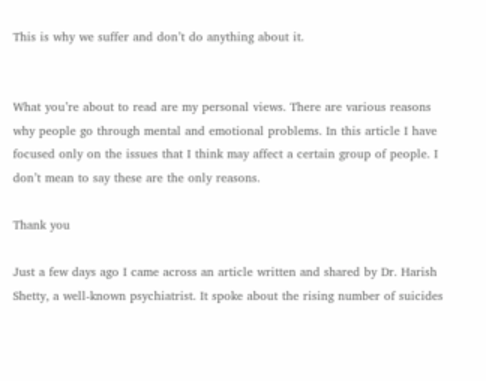This is why we suffer and don’t do anything about it.


What you’re about to read are my personal views. There are various reasons why people go through mental and emotional problems. In this article I have focused only on the issues that I think may affect a certain group of people. I don’t mean to say these are the only reasons.

Thank you

Just a few days ago I came across an article written and shared by Dr. Harish Shetty, a well-known psychiatrist. It spoke about the rising number of suicides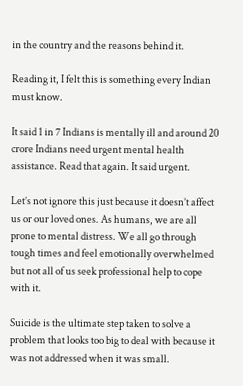in the country and the reasons behind it.

Reading it, I felt this is something every Indian must know.

It said 1 in 7 Indians is mentally ill and around 20 crore Indians need urgent mental health assistance. Read that again. It said urgent.

Let’s not ignore this just because it doesn’t affect us or our loved ones. As humans, we are all prone to mental distress. We all go through tough times and feel emotionally overwhelmed but not all of us seek professional help to cope with it.

Suicide is the ultimate step taken to solve a problem that looks too big to deal with because it was not addressed when it was small.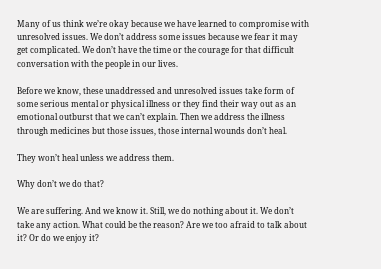Many of us think we’re okay because we have learned to compromise with unresolved issues. We don’t address some issues because we fear it may get complicated. We don’t have the time or the courage for that difficult conversation with the people in our lives.

Before we know, these unaddressed and unresolved issues take form of some serious mental or physical illness or they find their way out as an emotional outburst that we can’t explain. Then we address the illness through medicines but those issues, those internal wounds don’t heal.

They won’t heal unless we address them.

Why don’t we do that?

We are suffering. And we know it. Still, we do nothing about it. We don’t take any action. What could be the reason? Are we too afraid to talk about it? Or do we enjoy it?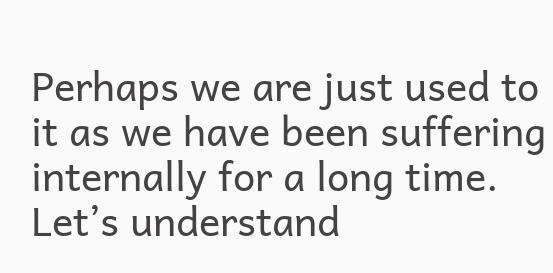Perhaps we are just used to it as we have been suffering internally for a long time. Let’s understand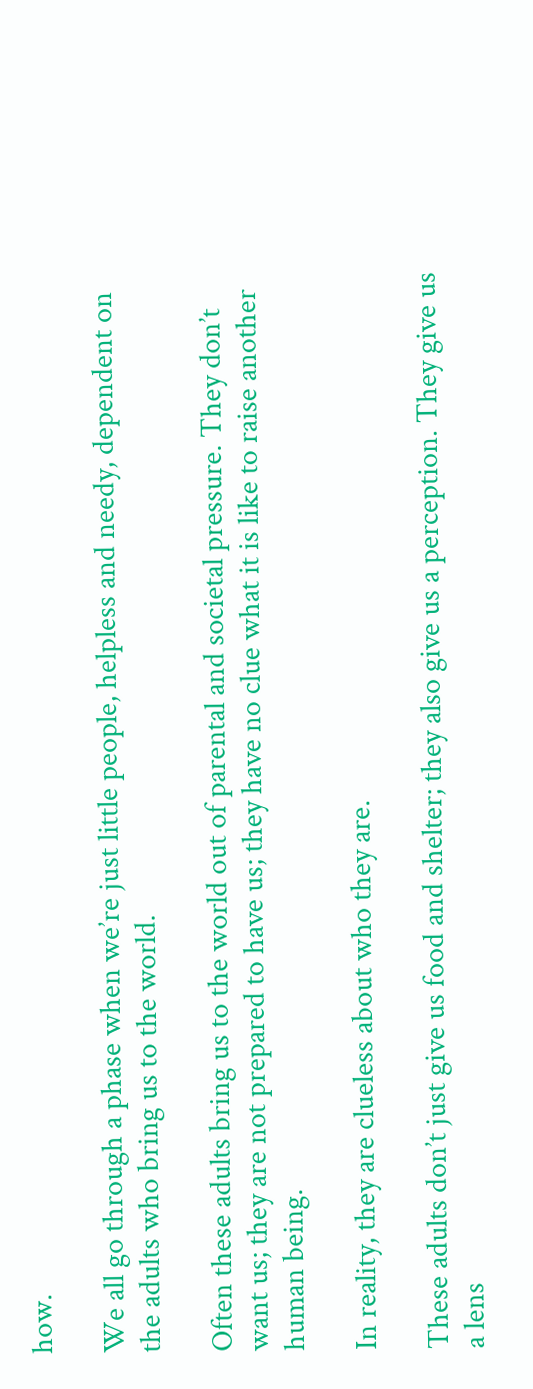how.

We all go through a phase when we’re just little people, helpless and needy, dependent on the adults who bring us to the world.

Often these adults bring us to the world out of parental and societal pressure. They don’t want us; they are not prepared to have us; they have no clue what it is like to raise another human being.

In reality, they are clueless about who they are.

These adults don’t just give us food and shelter; they also give us a perception. They give us a lens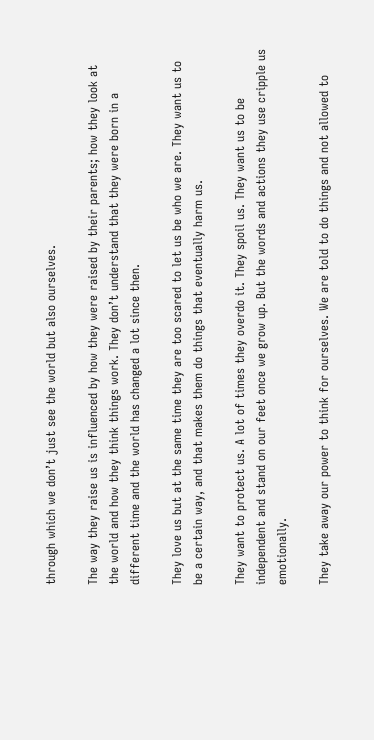through which we don’t just see the world but also ourselves.

The way they raise us is influenced by how they were raised by their parents; how they look at the world and how they think things work. They don’t understand that they were born in a different time and the world has changed a lot since then.

They love us but at the same time they are too scared to let us be who we are. They want us to be a certain way, and that makes them do things that eventually harm us.

They want to protect us. A lot of times they overdo it. They spoil us. They want us to be independent and stand on our feet once we grow up. But the words and actions they use cripple us emotionally.

They take away our power to think for ourselves. We are told to do things and not allowed to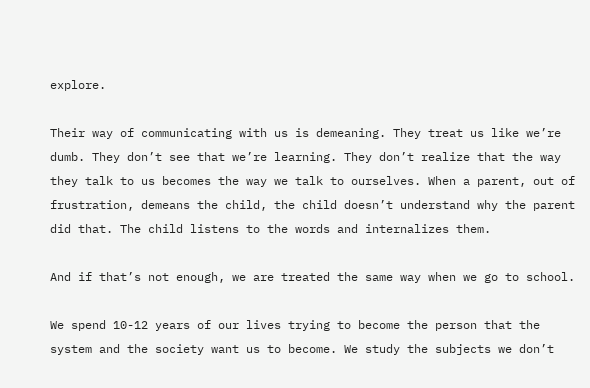explore.

Their way of communicating with us is demeaning. They treat us like we’re dumb. They don’t see that we’re learning. They don’t realize that the way they talk to us becomes the way we talk to ourselves. When a parent, out of frustration, demeans the child, the child doesn’t understand why the parent did that. The child listens to the words and internalizes them.

And if that’s not enough, we are treated the same way when we go to school.

We spend 10-12 years of our lives trying to become the person that the system and the society want us to become. We study the subjects we don’t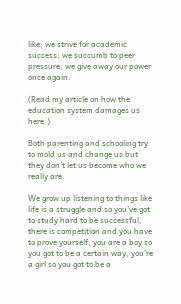like; we strive for academic success; we succumb to peer pressure; we give away our power once again.

(Read my article on how the education system damages us here.)

Both parenting and schooling try to mold us and change us but they don’t let us become who we really are.

We grow up listening to things like life is a struggle and so you’ve got to study hard to be successful, there is competition and you have to prove yourself, you are a boy so you got to be a certain way, you’re a girl so you got to be a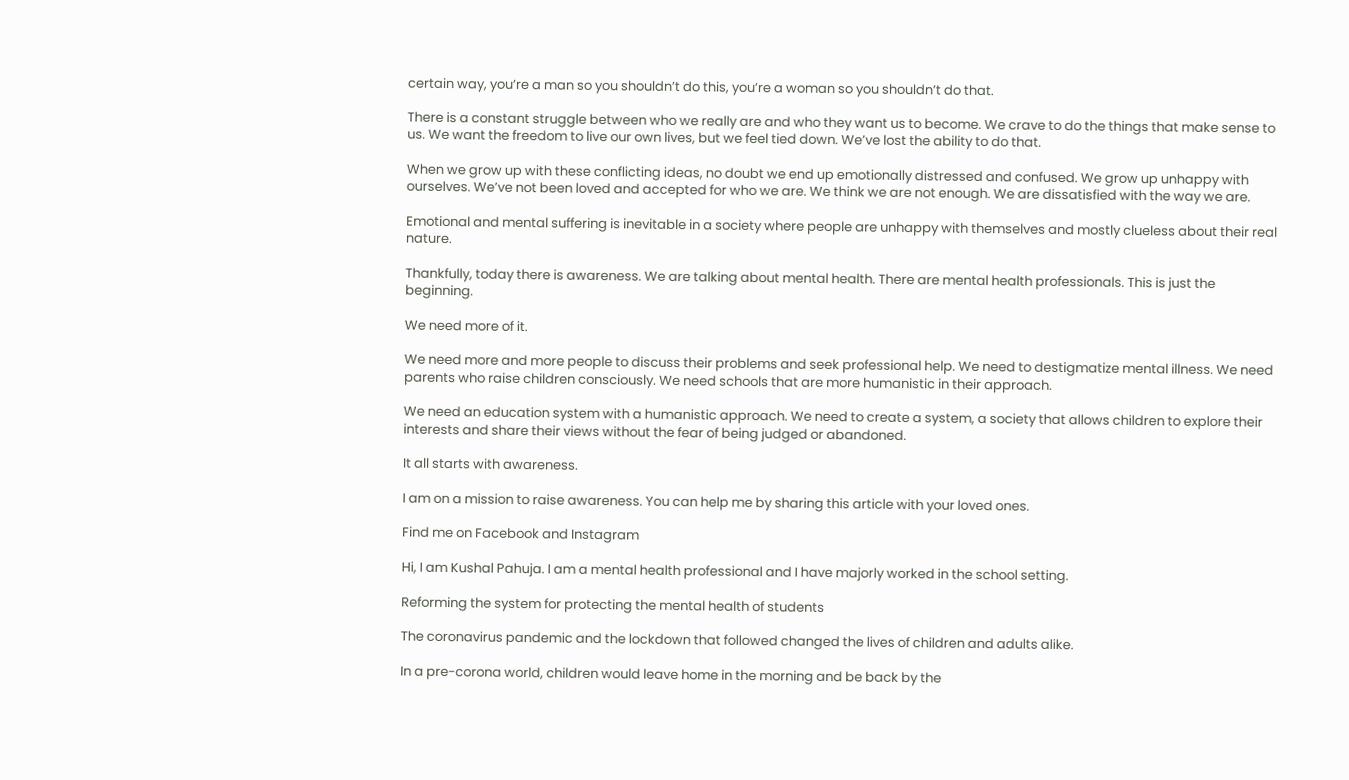certain way, you’re a man so you shouldn’t do this, you’re a woman so you shouldn’t do that.

There is a constant struggle between who we really are and who they want us to become. We crave to do the things that make sense to us. We want the freedom to live our own lives, but we feel tied down. We’ve lost the ability to do that.

When we grow up with these conflicting ideas, no doubt we end up emotionally distressed and confused. We grow up unhappy with ourselves. We’ve not been loved and accepted for who we are. We think we are not enough. We are dissatisfied with the way we are.

Emotional and mental suffering is inevitable in a society where people are unhappy with themselves and mostly clueless about their real nature.

Thankfully, today there is awareness. We are talking about mental health. There are mental health professionals. This is just the beginning.

We need more of it.

We need more and more people to discuss their problems and seek professional help. We need to destigmatize mental illness. We need parents who raise children consciously. We need schools that are more humanistic in their approach.

We need an education system with a humanistic approach. We need to create a system, a society that allows children to explore their interests and share their views without the fear of being judged or abandoned.

It all starts with awareness.

I am on a mission to raise awareness. You can help me by sharing this article with your loved ones.

Find me on Facebook and Instagram

Hi, I am Kushal Pahuja. I am a mental health professional and I have majorly worked in the school setting.

Reforming the system for protecting the mental health of students

The coronavirus pandemic and the lockdown that followed changed the lives of children and adults alike.

In a pre-corona world, children would leave home in the morning and be back by the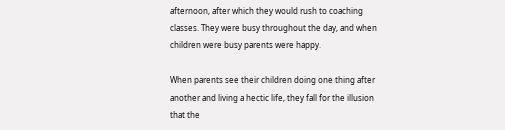afternoon, after which they would rush to coaching classes. They were busy throughout the day, and when children were busy parents were happy.

When parents see their children doing one thing after another and living a hectic life, they fall for the illusion that the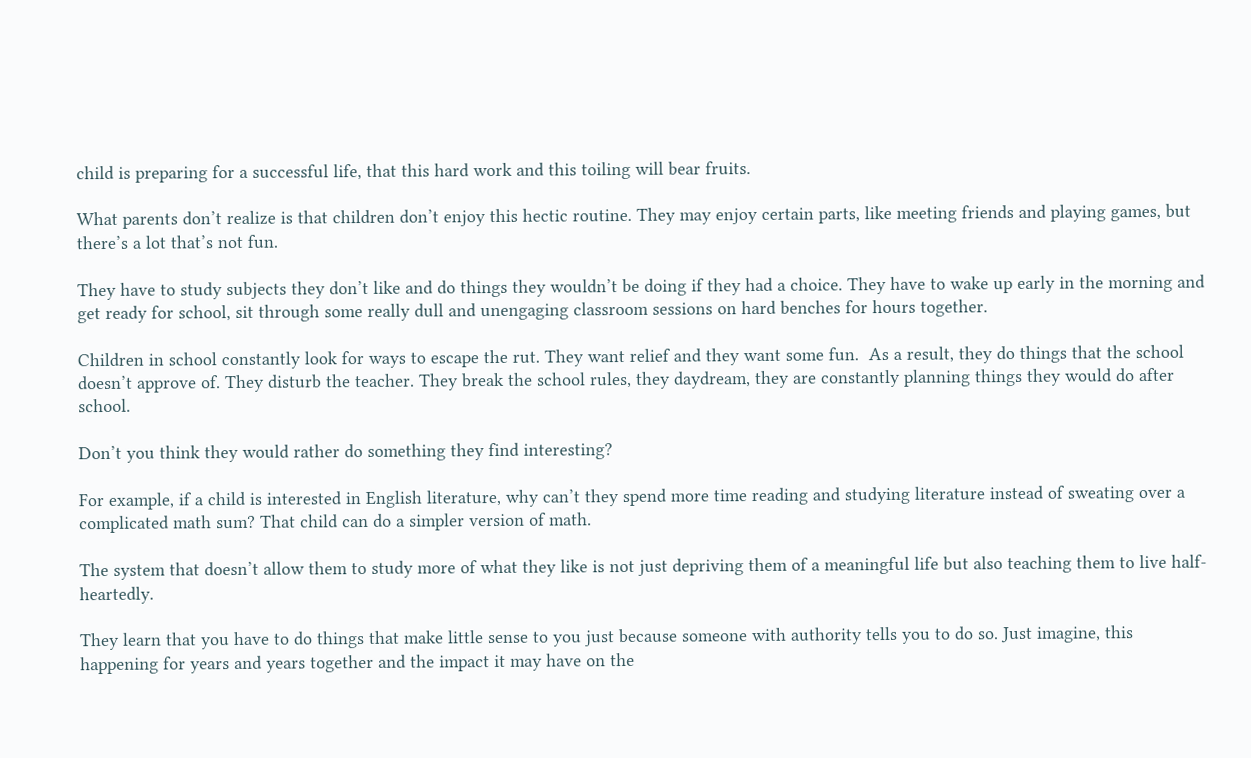child is preparing for a successful life, that this hard work and this toiling will bear fruits.

What parents don’t realize is that children don’t enjoy this hectic routine. They may enjoy certain parts, like meeting friends and playing games, but there’s a lot that’s not fun.

They have to study subjects they don’t like and do things they wouldn’t be doing if they had a choice. They have to wake up early in the morning and get ready for school, sit through some really dull and unengaging classroom sessions on hard benches for hours together.

Children in school constantly look for ways to escape the rut. They want relief and they want some fun.  As a result, they do things that the school doesn’t approve of. They disturb the teacher. They break the school rules, they daydream, they are constantly planning things they would do after school.

Don’t you think they would rather do something they find interesting?

For example, if a child is interested in English literature, why can’t they spend more time reading and studying literature instead of sweating over a complicated math sum? That child can do a simpler version of math.

The system that doesn’t allow them to study more of what they like is not just depriving them of a meaningful life but also teaching them to live half-heartedly.

They learn that you have to do things that make little sense to you just because someone with authority tells you to do so. Just imagine, this happening for years and years together and the impact it may have on the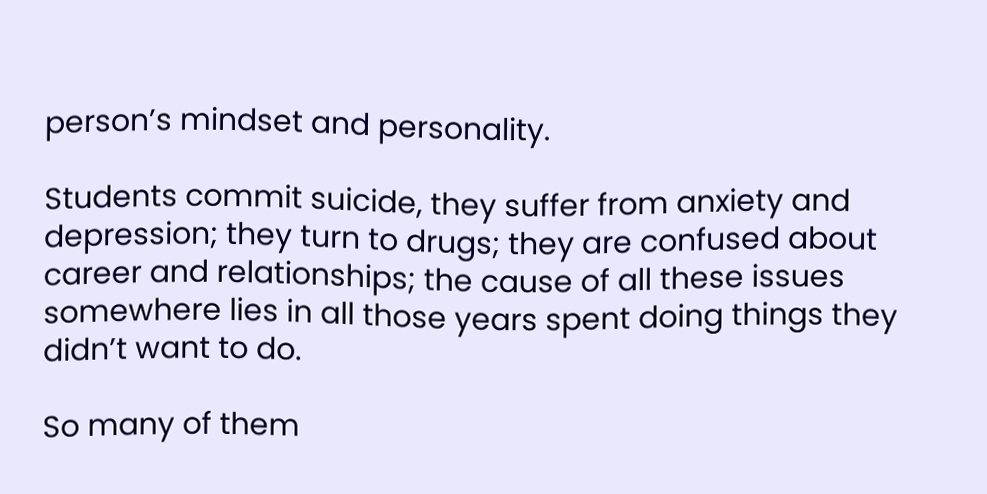person’s mindset and personality.

Students commit suicide, they suffer from anxiety and depression; they turn to drugs; they are confused about career and relationships; the cause of all these issues somewhere lies in all those years spent doing things they didn’t want to do.

So many of them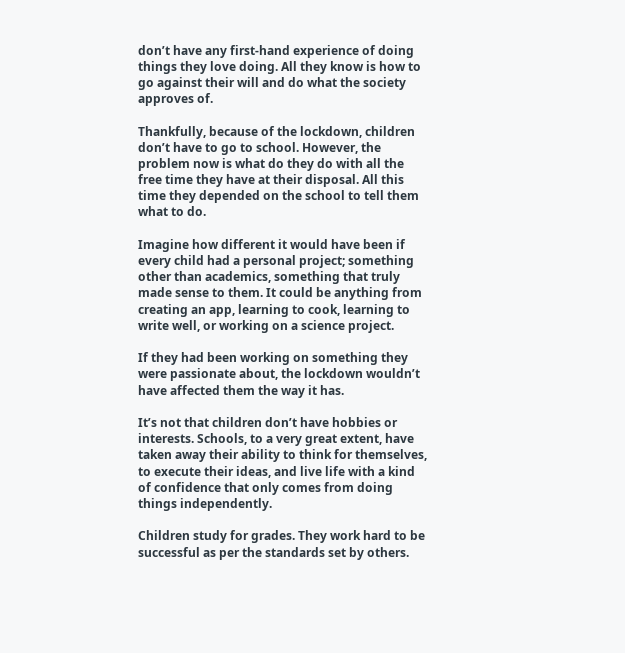don’t have any first-hand experience of doing things they love doing. All they know is how to go against their will and do what the society approves of.

Thankfully, because of the lockdown, children don’t have to go to school. However, the problem now is what do they do with all the free time they have at their disposal. All this time they depended on the school to tell them what to do.

Imagine how different it would have been if every child had a personal project; something other than academics, something that truly made sense to them. It could be anything from creating an app, learning to cook, learning to write well, or working on a science project.

If they had been working on something they were passionate about, the lockdown wouldn’t have affected them the way it has.

It’s not that children don’t have hobbies or interests. Schools, to a very great extent, have taken away their ability to think for themselves, to execute their ideas, and live life with a kind of confidence that only comes from doing things independently.

Children study for grades. They work hard to be successful as per the standards set by others.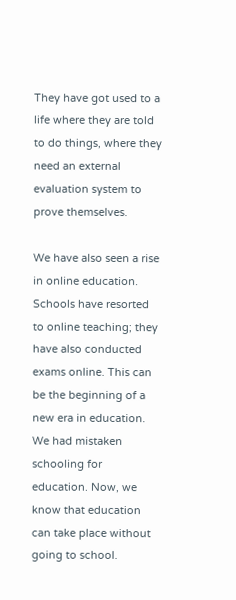They have got used to a life where they are told to do things, where they need an external evaluation system to prove themselves.

We have also seen a rise in online education. Schools have resorted to online teaching; they have also conducted exams online. This can be the beginning of a new era in education. We had mistaken schooling for education. Now, we know that education can take place without going to school.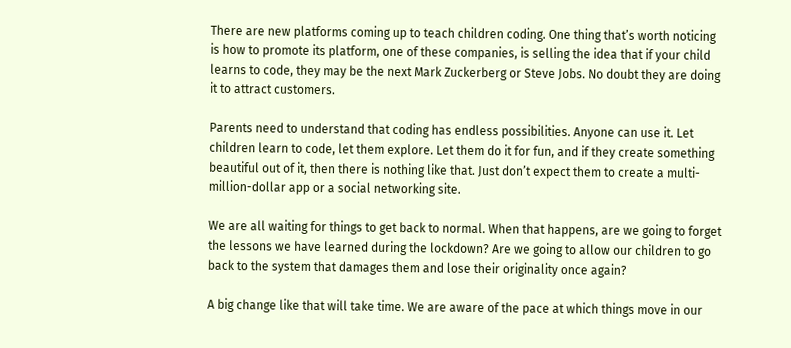There are new platforms coming up to teach children coding. One thing that’s worth noticing is how to promote its platform, one of these companies, is selling the idea that if your child learns to code, they may be the next Mark Zuckerberg or Steve Jobs. No doubt they are doing it to attract customers.

Parents need to understand that coding has endless possibilities. Anyone can use it. Let children learn to code, let them explore. Let them do it for fun, and if they create something beautiful out of it, then there is nothing like that. Just don’t expect them to create a multi-million-dollar app or a social networking site.

We are all waiting for things to get back to normal. When that happens, are we going to forget the lessons we have learned during the lockdown? Are we going to allow our children to go back to the system that damages them and lose their originality once again?

A big change like that will take time. We are aware of the pace at which things move in our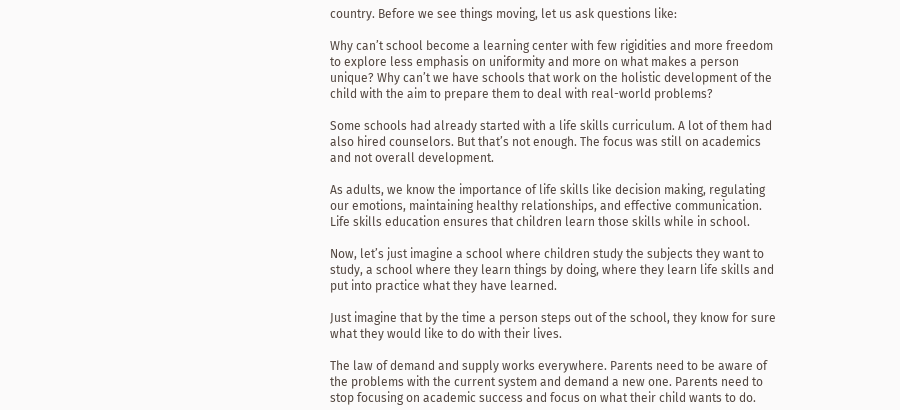country. Before we see things moving, let us ask questions like:

Why can’t school become a learning center with few rigidities and more freedom to explore less emphasis on uniformity and more on what makes a person unique? Why can’t we have schools that work on the holistic development of the child with the aim to prepare them to deal with real-world problems?

Some schools had already started with a life skills curriculum. A lot of them had also hired counselors. But that’s not enough. The focus was still on academics and not overall development.

As adults, we know the importance of life skills like decision making, regulating our emotions, maintaining healthy relationships, and effective communication. Life skills education ensures that children learn those skills while in school.

Now, let’s just imagine a school where children study the subjects they want to study, a school where they learn things by doing, where they learn life skills and put into practice what they have learned.

Just imagine that by the time a person steps out of the school, they know for sure what they would like to do with their lives.

The law of demand and supply works everywhere. Parents need to be aware of the problems with the current system and demand a new one. Parents need to stop focusing on academic success and focus on what their child wants to do.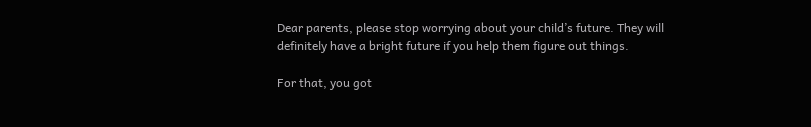Dear parents, please stop worrying about your child’s future. They will definitely have a bright future if you help them figure out things.

For that, you got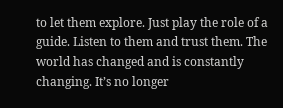to let them explore. Just play the role of a guide. Listen to them and trust them. The world has changed and is constantly changing. It’s no longer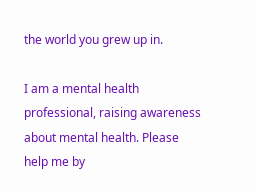the world you grew up in.

I am a mental health professional, raising awareness about mental health. Please help me by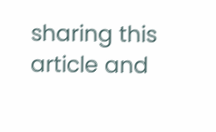sharing this article and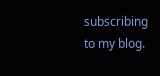subscribing to my blog.